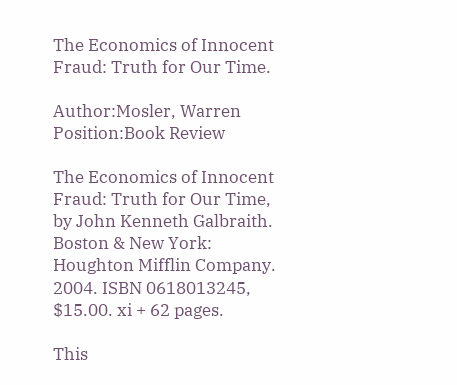The Economics of Innocent Fraud: Truth for Our Time.

Author:Mosler, Warren
Position:Book Review

The Economics of Innocent Fraud: Truth for Our Time, by John Kenneth Galbraith. Boston & New York: Houghton Mifflin Company. 2004. ISBN 0618013245, $15.00. xi + 62 pages.

This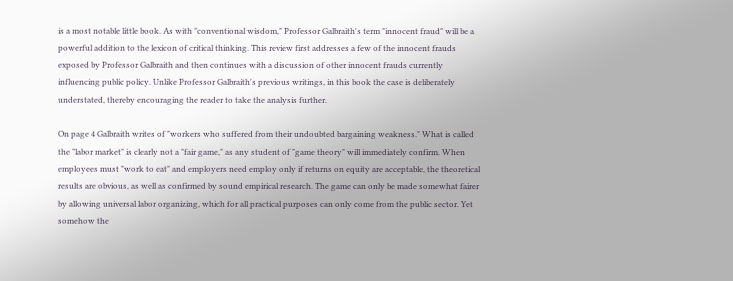is a most notable little book. As with "conventional wisdom," Professor Galbraith's term "innocent fraud" will be a powerful addition to the lexicon of critical thinking. This review first addresses a few of the innocent frauds exposed by Professor Galbraith and then continues with a discussion of other innocent frauds currently influencing public policy. Unlike Professor Galbraith's previous writings, in this book the case is deliberately understated, thereby encouraging the reader to take the analysis further.

On page 4 Galbraith writes of "workers who suffered from their undoubted bargaining weakness." What is called the "labor market" is clearly not a "fair game," as any student of "game theory" will immediately confirm. When employees must "work to eat" and employers need employ only if returns on equity are acceptable, the theoretical results are obvious, as well as confirmed by sound empirical research. The game can only be made somewhat fairer by allowing universal labor organizing, which for all practical purposes can only come from the public sector. Yet somehow the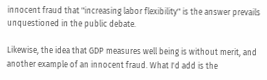innocent fraud that "increasing labor flexibility" is the answer prevails unquestioned in the public debate.

Likewise, the idea that GDP measures well being is without merit, and another example of an innocent fraud. What I'd add is the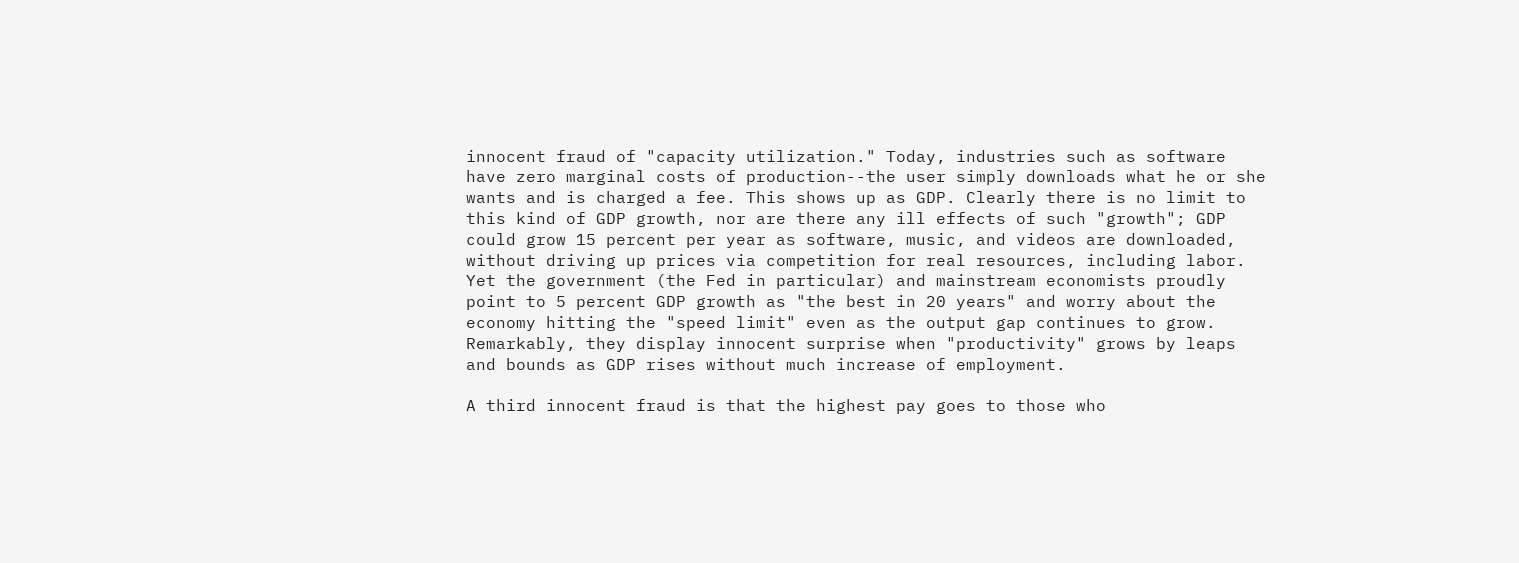innocent fraud of "capacity utilization." Today, industries such as software have zero marginal costs of production--the user simply downloads what he or she wants and is charged a fee. This shows up as GDP. Clearly there is no limit to this kind of GDP growth, nor are there any ill effects of such "growth"; GDP could grow 15 percent per year as software, music, and videos are downloaded, without driving up prices via competition for real resources, including labor. Yet the government (the Fed in particular) and mainstream economists proudly point to 5 percent GDP growth as "the best in 20 years" and worry about the economy hitting the "speed limit" even as the output gap continues to grow. Remarkably, they display innocent surprise when "productivity" grows by leaps and bounds as GDP rises without much increase of employment.

A third innocent fraud is that the highest pay goes to those who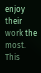enjoy their work the most. This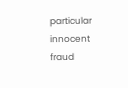particular innocent fraud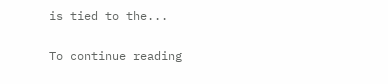is tied to the...

To continue reading